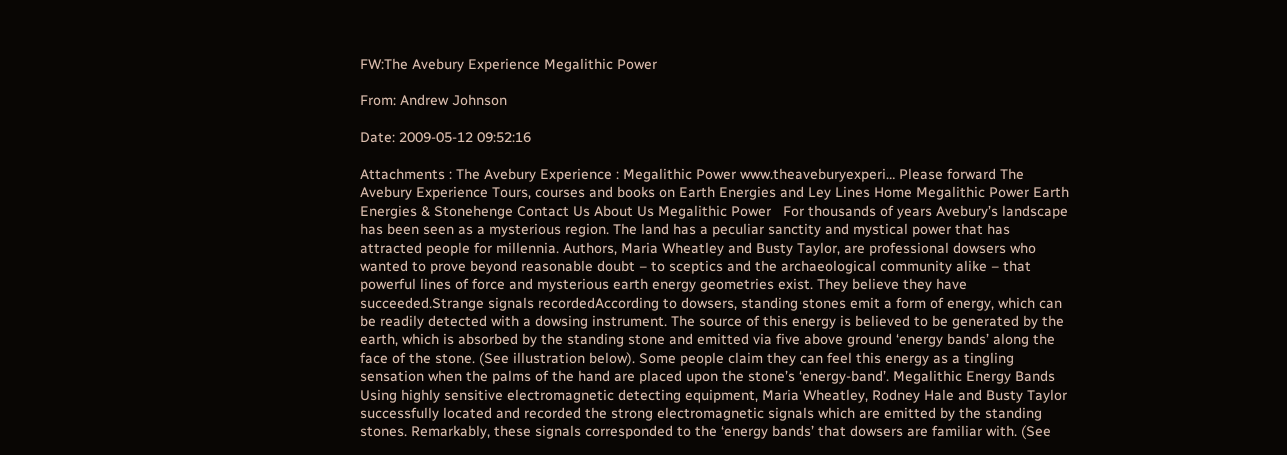FW:The Avebury Experience Megalithic Power

From: Andrew Johnson

Date: 2009-05-12 09:52:16

Attachments : The Avebury Experience : Megalithic Power www.theaveburyexperi… Please forward The Avebury Experience Tours, courses and books on Earth Energies and Ley Lines Home Megalithic Power Earth Energies & Stonehenge Contact Us About Us Megalithic Power   For thousands of years Avebury’s landscape has been seen as a mysterious region. The land has a peculiar sanctity and mystical power that has attracted people for millennia. Authors, Maria Wheatley and Busty Taylor, are professional dowsers who wanted to prove beyond reasonable doubt – to sceptics and the archaeological community alike – that powerful lines of force and mysterious earth energy geometries exist. They believe they have succeeded.Strange signals recordedAccording to dowsers, standing stones emit a form of energy, which can be readily detected with a dowsing instrument. The source of this energy is believed to be generated by the earth, which is absorbed by the standing stone and emitted via five above ground ‘energy bands’ along the face of the stone. (See illustration below). Some people claim they can feel this energy as a tingling sensation when the palms of the hand are placed upon the stone’s ‘energy-band’. Megalithic Energy Bands Using highly sensitive electromagnetic detecting equipment, Maria Wheatley, Rodney Hale and Busty Taylor successfully located and recorded the strong electromagnetic signals which are emitted by the standing stones. Remarkably, these signals corresponded to the ‘energy bands’ that dowsers are familiar with. (See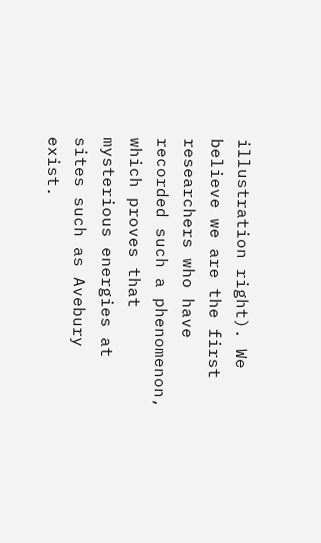illustration right). We believe we are the first researchers who have recorded such a phenomenon, which proves that mysterious energies at sites such as Avebury exist.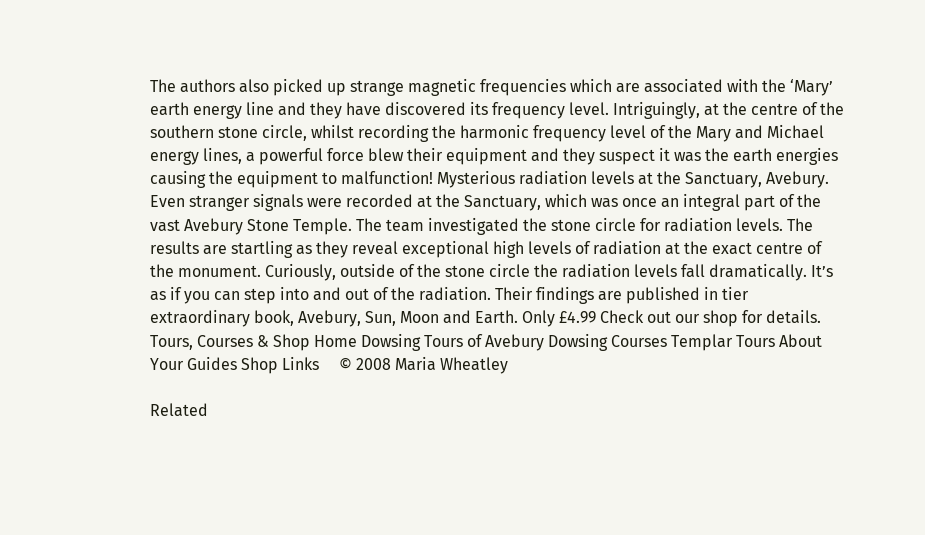The authors also picked up strange magnetic frequencies which are associated with the ‘Mary’ earth energy line and they have discovered its frequency level. Intriguingly, at the centre of the southern stone circle, whilst recording the harmonic frequency level of the Mary and Michael energy lines, a powerful force blew their equipment and they suspect it was the earth energies causing the equipment to malfunction! Mysterious radiation levels at the Sanctuary, Avebury. Even stranger signals were recorded at the Sanctuary, which was once an integral part of the vast Avebury Stone Temple. The team investigated the stone circle for radiation levels. The results are startling as they reveal exceptional high levels of radiation at the exact centre of the monument. Curiously, outside of the stone circle the radiation levels fall dramatically. It’s as if you can step into and out of the radiation. Their findings are published in tier extraordinary book, Avebury, Sun, Moon and Earth. Only £4.99 Check out our shop for details.       Tours, Courses & Shop Home Dowsing Tours of Avebury Dowsing Courses Templar Tours About Your Guides Shop Links     © 2008 Maria Wheatley

Related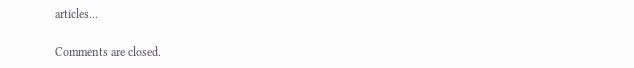articles...

Comments are closed.